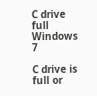C drive full Windows 7

C drive is full or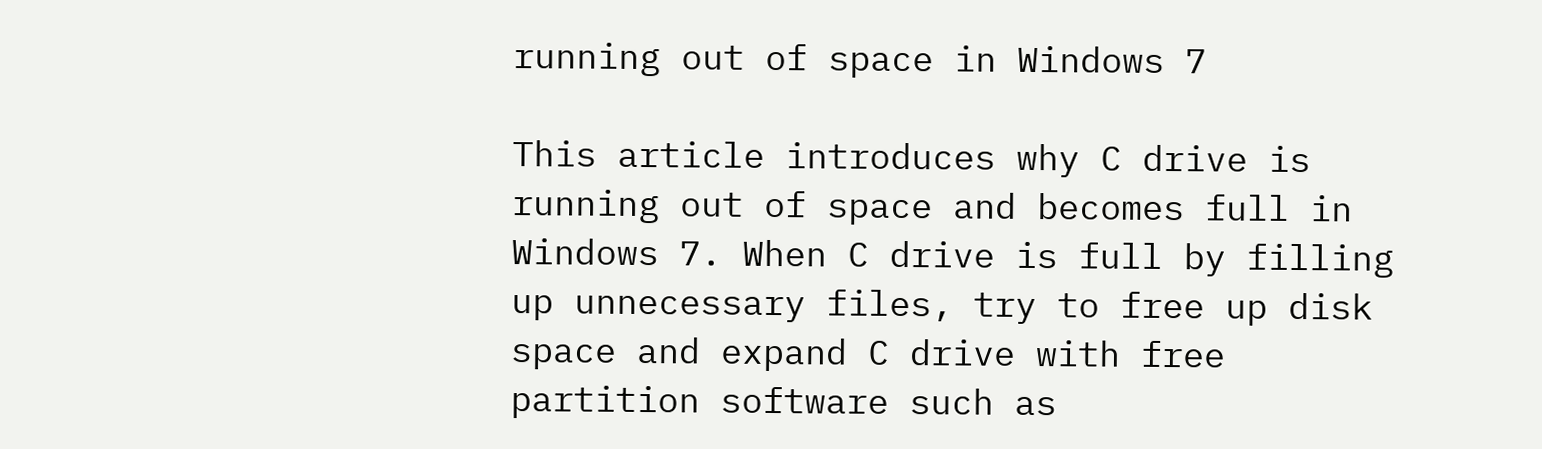running out of space in Windows 7

This article introduces why C drive is running out of space and becomes full in Windows 7. When C drive is full by filling up unnecessary files, try to free up disk space and expand C drive with free partition software such as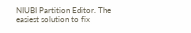NIUBI Partition Editor. The easiest solution to fix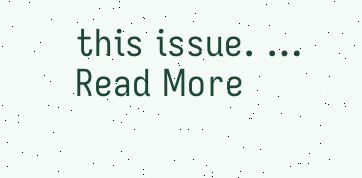this issue. … Read More